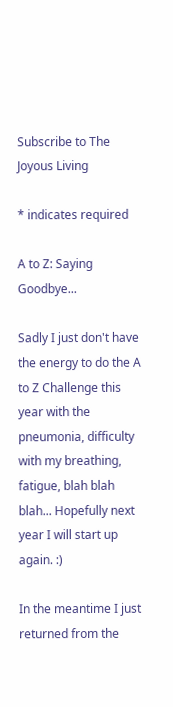Subscribe to The Joyous Living

* indicates required

A to Z: Saying Goodbye...

Sadly I just don't have the energy to do the A to Z Challenge this year with the pneumonia, difficulty with my breathing, fatigue, blah blah blah... Hopefully next year I will start up again. :)

In the meantime I just returned from the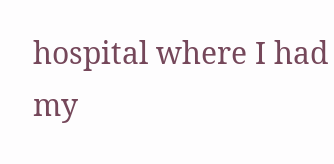hospital where I had my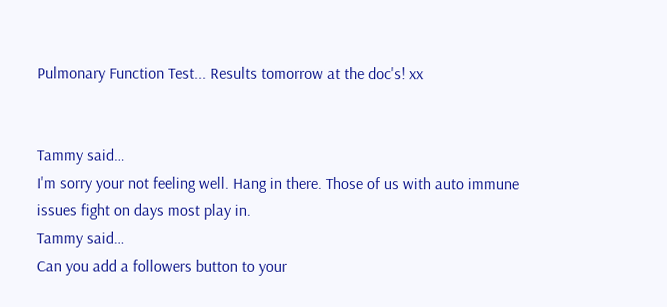Pulmonary Function Test... Results tomorrow at the doc's! xx


Tammy said…
I'm sorry your not feeling well. Hang in there. Those of us with auto immune issues fight on days most play in.
Tammy said…
Can you add a followers button to your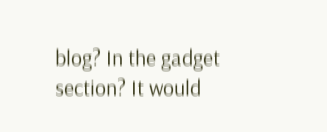blog? In the gadget section? It would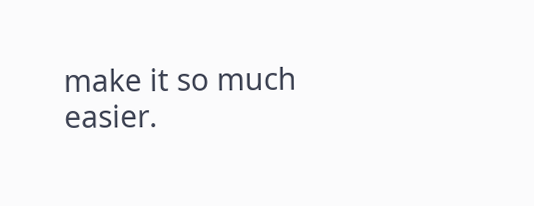make it so much easier.